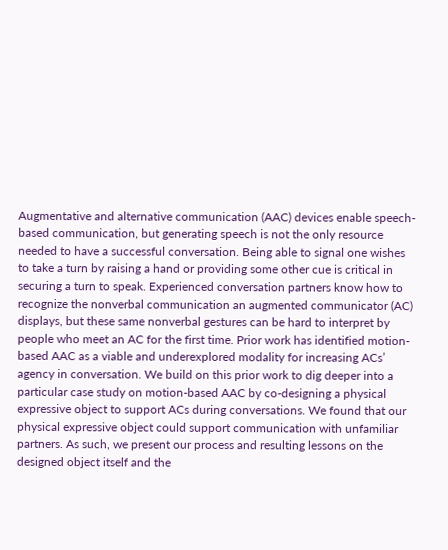Augmentative and alternative communication (AAC) devices enable speech-based communication, but generating speech is not the only resource needed to have a successful conversation. Being able to signal one wishes to take a turn by raising a hand or providing some other cue is critical in securing a turn to speak. Experienced conversation partners know how to recognize the nonverbal communication an augmented communicator (AC) displays, but these same nonverbal gestures can be hard to interpret by people who meet an AC for the first time. Prior work has identified motion-based AAC as a viable and underexplored modality for increasing ACs’ agency in conversation. We build on this prior work to dig deeper into a particular case study on motion-based AAC by co-designing a physical expressive object to support ACs during conversations. We found that our physical expressive object could support communication with unfamiliar partners. As such, we present our process and resulting lessons on the designed object itself and the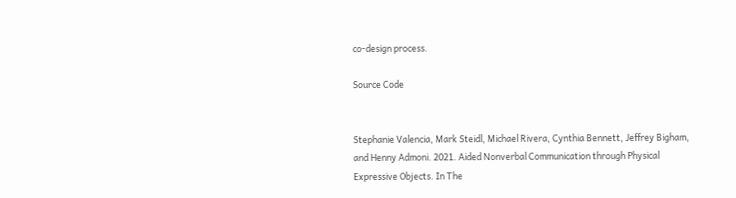co-design process.

Source Code


Stephanie Valencia, Mark Steidl, Michael Rivera, Cynthia Bennett, Jeffrey Bigham, and Henny Admoni. 2021. Aided Nonverbal Communication through Physical Expressive Objects. In The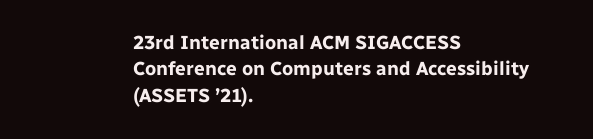23rd International ACM SIGACCESS Conference on Computers and Accessibility (ASSETS ’21).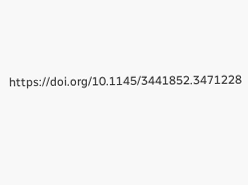https://doi.org/10.1145/3441852.3471228